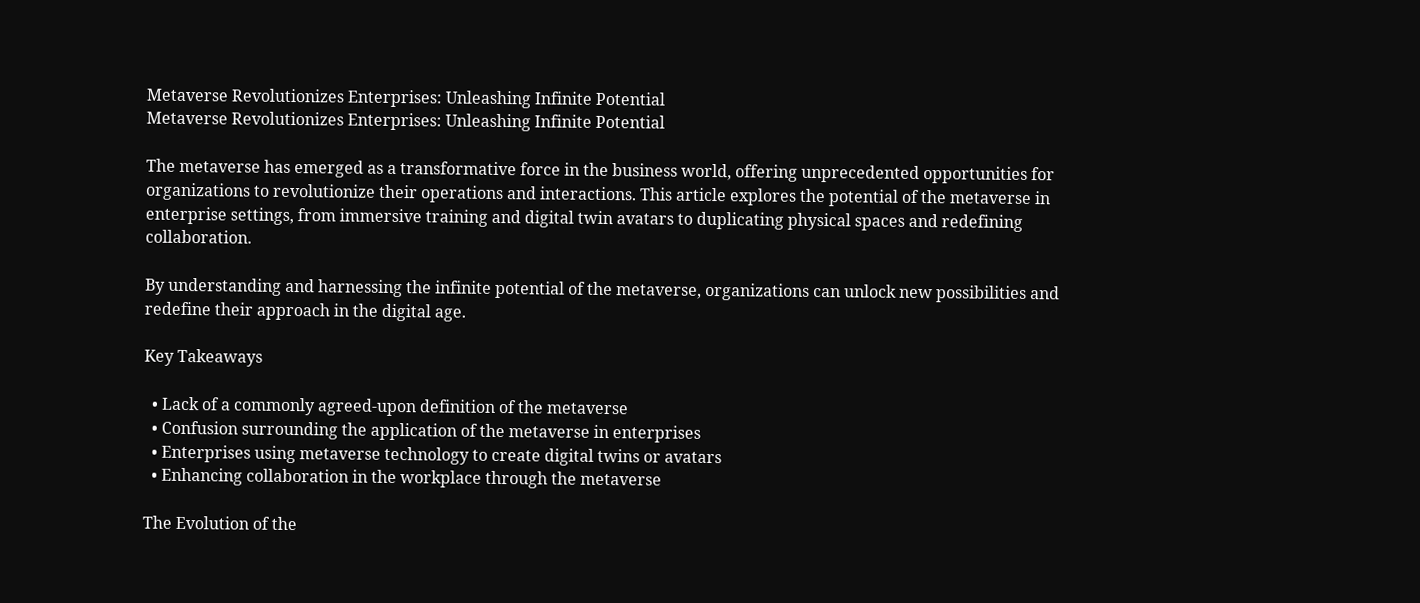Metaverse Revolutionizes Enterprises: Unleashing Infinite Potential
Metaverse Revolutionizes Enterprises: Unleashing Infinite Potential

The metaverse has emerged as a transformative force in the business world, offering unprecedented opportunities for organizations to revolutionize their operations and interactions. This article explores the potential of the metaverse in enterprise settings, from immersive training and digital twin avatars to duplicating physical spaces and redefining collaboration.

By understanding and harnessing the infinite potential of the metaverse, organizations can unlock new possibilities and redefine their approach in the digital age.

Key Takeaways

  • Lack of a commonly agreed-upon definition of the metaverse
  • Confusion surrounding the application of the metaverse in enterprises
  • Enterprises using metaverse technology to create digital twins or avatars
  • Enhancing collaboration in the workplace through the metaverse

The Evolution of the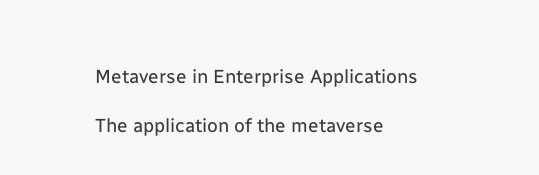Metaverse in Enterprise Applications

The application of the metaverse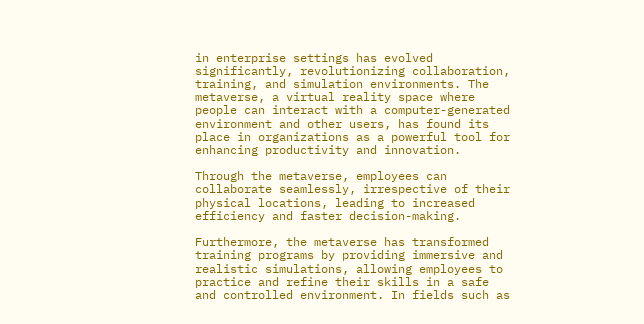in enterprise settings has evolved significantly, revolutionizing collaboration, training, and simulation environments. The metaverse, a virtual reality space where people can interact with a computer-generated environment and other users, has found its place in organizations as a powerful tool for enhancing productivity and innovation.

Through the metaverse, employees can collaborate seamlessly, irrespective of their physical locations, leading to increased efficiency and faster decision-making.

Furthermore, the metaverse has transformed training programs by providing immersive and realistic simulations, allowing employees to practice and refine their skills in a safe and controlled environment. In fields such as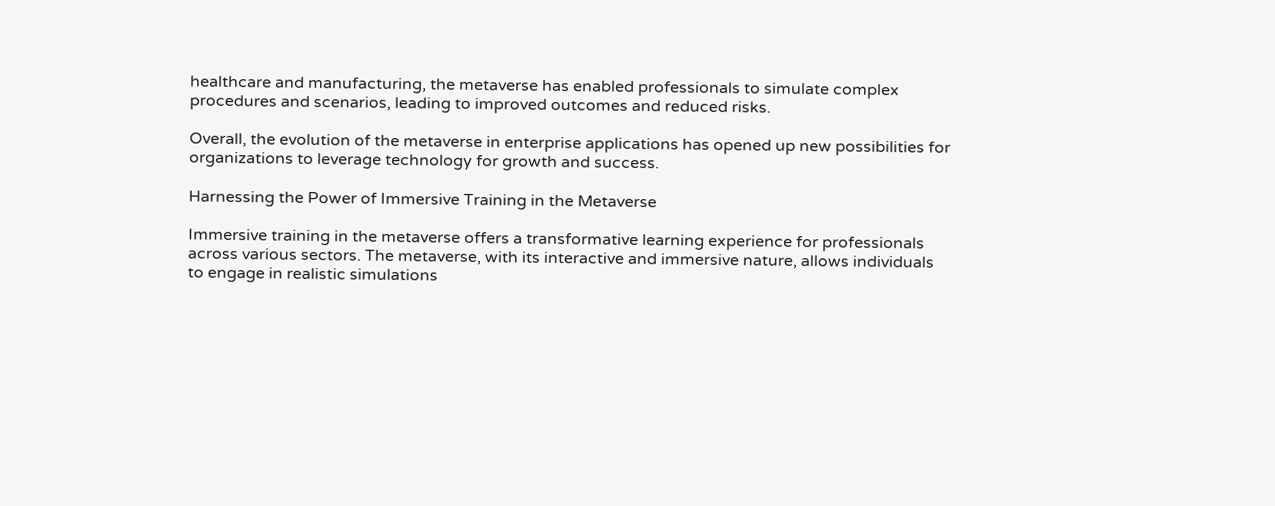healthcare and manufacturing, the metaverse has enabled professionals to simulate complex procedures and scenarios, leading to improved outcomes and reduced risks.

Overall, the evolution of the metaverse in enterprise applications has opened up new possibilities for organizations to leverage technology for growth and success.

Harnessing the Power of Immersive Training in the Metaverse

Immersive training in the metaverse offers a transformative learning experience for professionals across various sectors. The metaverse, with its interactive and immersive nature, allows individuals to engage in realistic simulations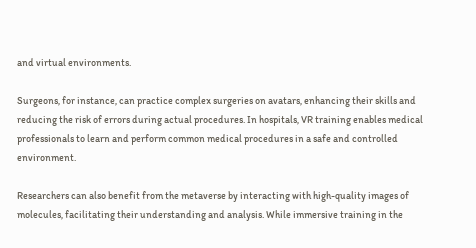and virtual environments.

Surgeons, for instance, can practice complex surgeries on avatars, enhancing their skills and reducing the risk of errors during actual procedures. In hospitals, VR training enables medical professionals to learn and perform common medical procedures in a safe and controlled environment.

Researchers can also benefit from the metaverse by interacting with high-quality images of molecules, facilitating their understanding and analysis. While immersive training in the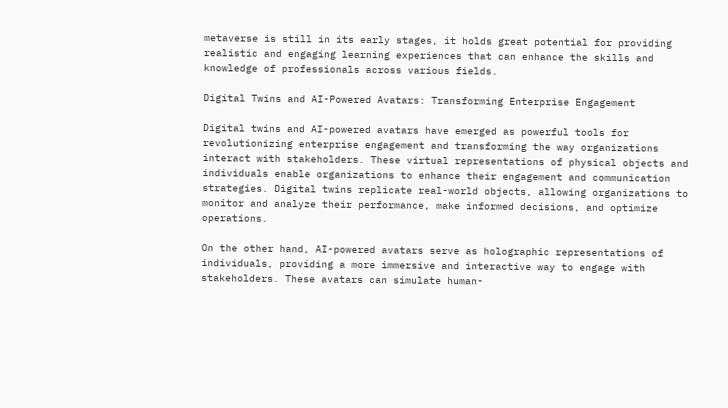metaverse is still in its early stages, it holds great potential for providing realistic and engaging learning experiences that can enhance the skills and knowledge of professionals across various fields.

Digital Twins and AI-Powered Avatars: Transforming Enterprise Engagement

Digital twins and AI-powered avatars have emerged as powerful tools for revolutionizing enterprise engagement and transforming the way organizations interact with stakeholders. These virtual representations of physical objects and individuals enable organizations to enhance their engagement and communication strategies. Digital twins replicate real-world objects, allowing organizations to monitor and analyze their performance, make informed decisions, and optimize operations.

On the other hand, AI-powered avatars serve as holographic representations of individuals, providing a more immersive and interactive way to engage with stakeholders. These avatars can simulate human-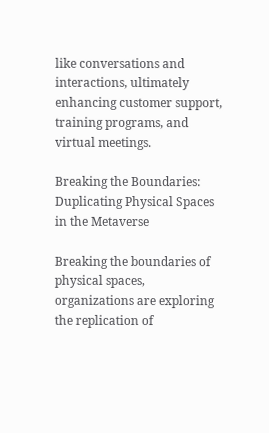like conversations and interactions, ultimately enhancing customer support, training programs, and virtual meetings.

Breaking the Boundaries: Duplicating Physical Spaces in the Metaverse

Breaking the boundaries of physical spaces, organizations are exploring the replication of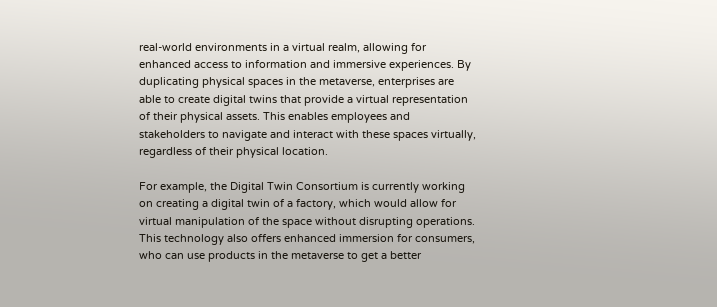real-world environments in a virtual realm, allowing for enhanced access to information and immersive experiences. By duplicating physical spaces in the metaverse, enterprises are able to create digital twins that provide a virtual representation of their physical assets. This enables employees and stakeholders to navigate and interact with these spaces virtually, regardless of their physical location.

For example, the Digital Twin Consortium is currently working on creating a digital twin of a factory, which would allow for virtual manipulation of the space without disrupting operations. This technology also offers enhanced immersion for consumers, who can use products in the metaverse to get a better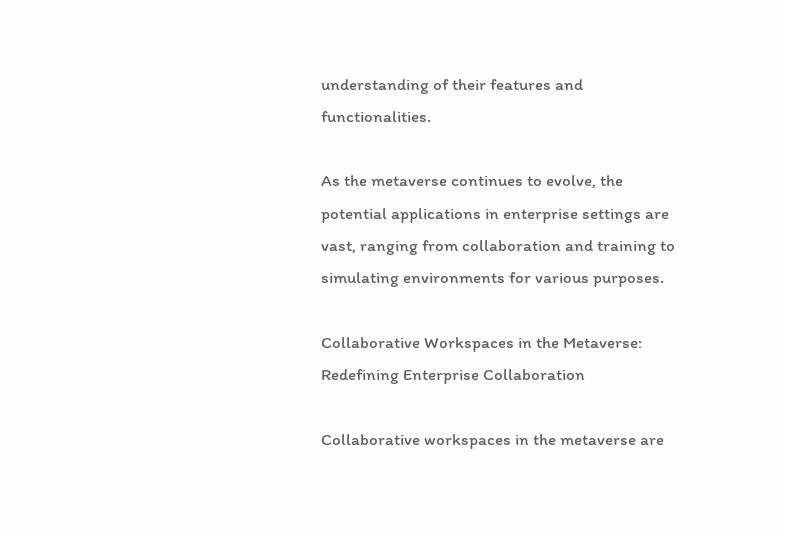understanding of their features and functionalities.

As the metaverse continues to evolve, the potential applications in enterprise settings are vast, ranging from collaboration and training to simulating environments for various purposes.

Collaborative Workspaces in the Metaverse: Redefining Enterprise Collaboration

Collaborative workspaces in the metaverse are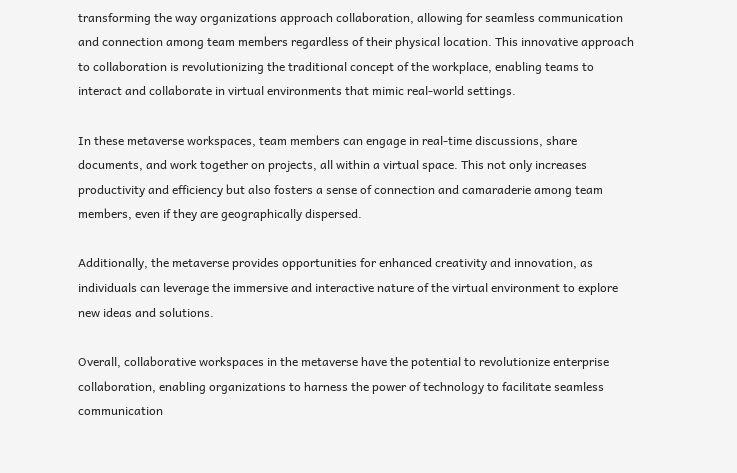transforming the way organizations approach collaboration, allowing for seamless communication and connection among team members regardless of their physical location. This innovative approach to collaboration is revolutionizing the traditional concept of the workplace, enabling teams to interact and collaborate in virtual environments that mimic real-world settings.

In these metaverse workspaces, team members can engage in real-time discussions, share documents, and work together on projects, all within a virtual space. This not only increases productivity and efficiency but also fosters a sense of connection and camaraderie among team members, even if they are geographically dispersed.

Additionally, the metaverse provides opportunities for enhanced creativity and innovation, as individuals can leverage the immersive and interactive nature of the virtual environment to explore new ideas and solutions.

Overall, collaborative workspaces in the metaverse have the potential to revolutionize enterprise collaboration, enabling organizations to harness the power of technology to facilitate seamless communication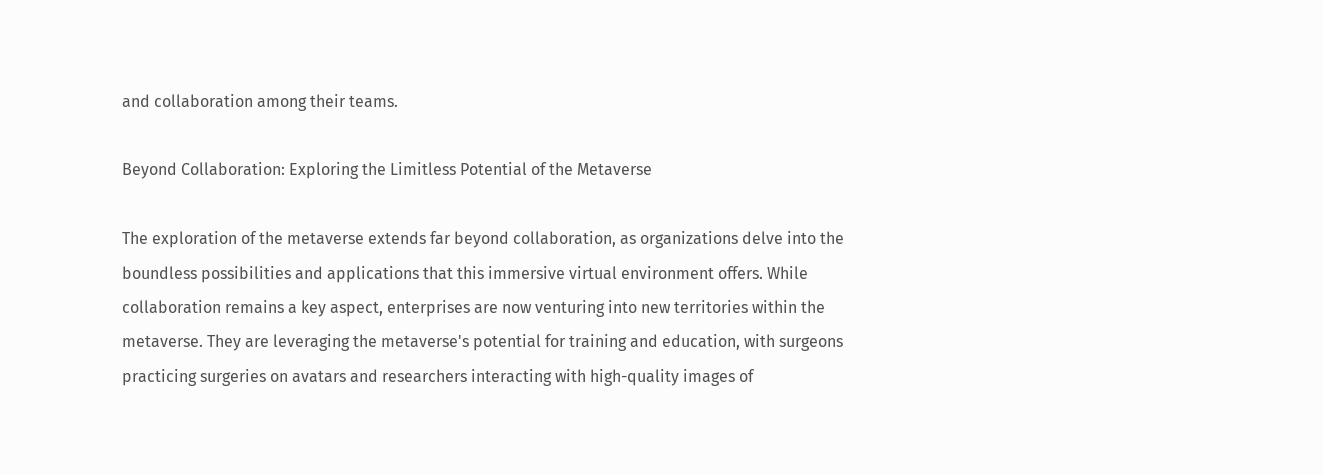and collaboration among their teams.

Beyond Collaboration: Exploring the Limitless Potential of the Metaverse

The exploration of the metaverse extends far beyond collaboration, as organizations delve into the boundless possibilities and applications that this immersive virtual environment offers. While collaboration remains a key aspect, enterprises are now venturing into new territories within the metaverse. They are leveraging the metaverse's potential for training and education, with surgeons practicing surgeries on avatars and researchers interacting with high-quality images of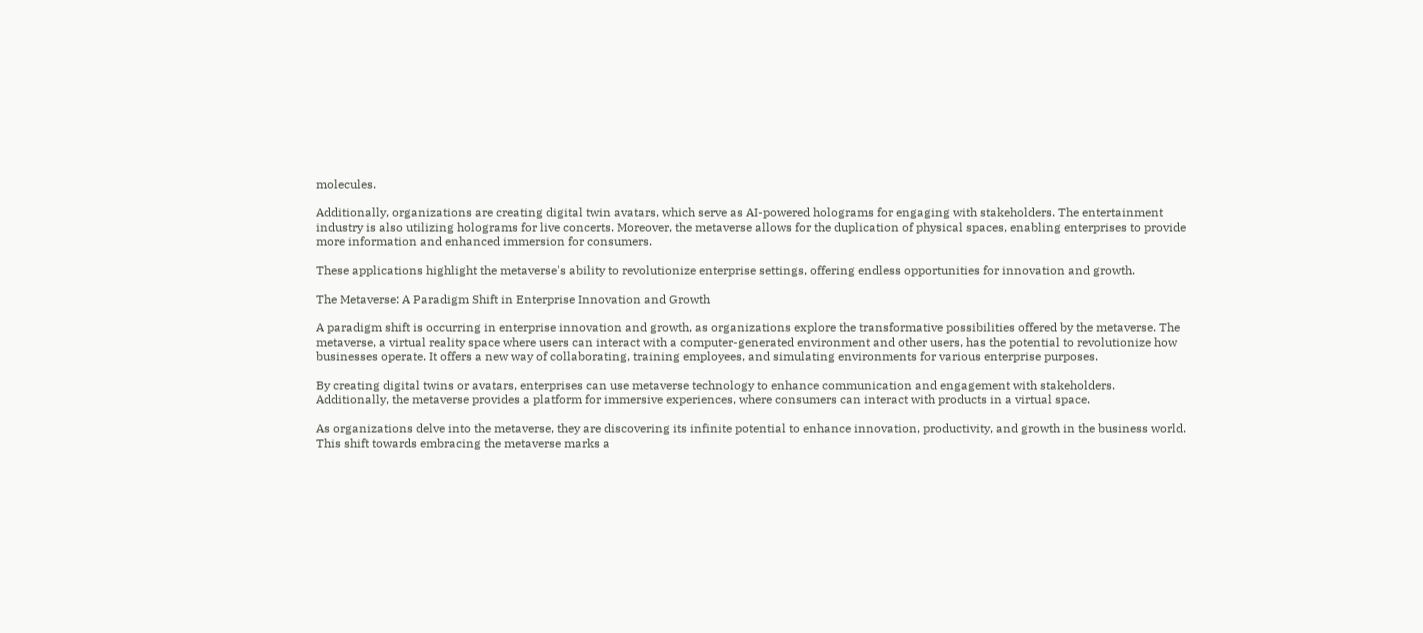molecules.

Additionally, organizations are creating digital twin avatars, which serve as AI-powered holograms for engaging with stakeholders. The entertainment industry is also utilizing holograms for live concerts. Moreover, the metaverse allows for the duplication of physical spaces, enabling enterprises to provide more information and enhanced immersion for consumers.

These applications highlight the metaverse's ability to revolutionize enterprise settings, offering endless opportunities for innovation and growth.

The Metaverse: A Paradigm Shift in Enterprise Innovation and Growth

A paradigm shift is occurring in enterprise innovation and growth, as organizations explore the transformative possibilities offered by the metaverse. The metaverse, a virtual reality space where users can interact with a computer-generated environment and other users, has the potential to revolutionize how businesses operate. It offers a new way of collaborating, training employees, and simulating environments for various enterprise purposes.

By creating digital twins or avatars, enterprises can use metaverse technology to enhance communication and engagement with stakeholders. Additionally, the metaverse provides a platform for immersive experiences, where consumers can interact with products in a virtual space.

As organizations delve into the metaverse, they are discovering its infinite potential to enhance innovation, productivity, and growth in the business world. This shift towards embracing the metaverse marks a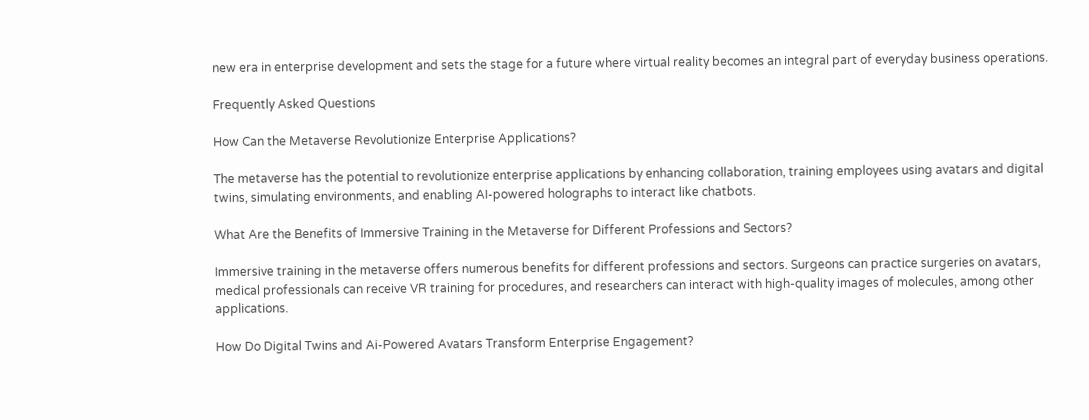new era in enterprise development and sets the stage for a future where virtual reality becomes an integral part of everyday business operations.

Frequently Asked Questions

How Can the Metaverse Revolutionize Enterprise Applications?

The metaverse has the potential to revolutionize enterprise applications by enhancing collaboration, training employees using avatars and digital twins, simulating environments, and enabling AI-powered holographs to interact like chatbots.

What Are the Benefits of Immersive Training in the Metaverse for Different Professions and Sectors?

Immersive training in the metaverse offers numerous benefits for different professions and sectors. Surgeons can practice surgeries on avatars, medical professionals can receive VR training for procedures, and researchers can interact with high-quality images of molecules, among other applications.

How Do Digital Twins and Ai-Powered Avatars Transform Enterprise Engagement?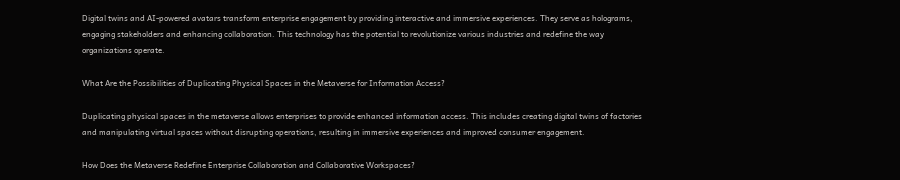Digital twins and AI-powered avatars transform enterprise engagement by providing interactive and immersive experiences. They serve as holograms, engaging stakeholders and enhancing collaboration. This technology has the potential to revolutionize various industries and redefine the way organizations operate.

What Are the Possibilities of Duplicating Physical Spaces in the Metaverse for Information Access?

Duplicating physical spaces in the metaverse allows enterprises to provide enhanced information access. This includes creating digital twins of factories and manipulating virtual spaces without disrupting operations, resulting in immersive experiences and improved consumer engagement.

How Does the Metaverse Redefine Enterprise Collaboration and Collaborative Workspaces?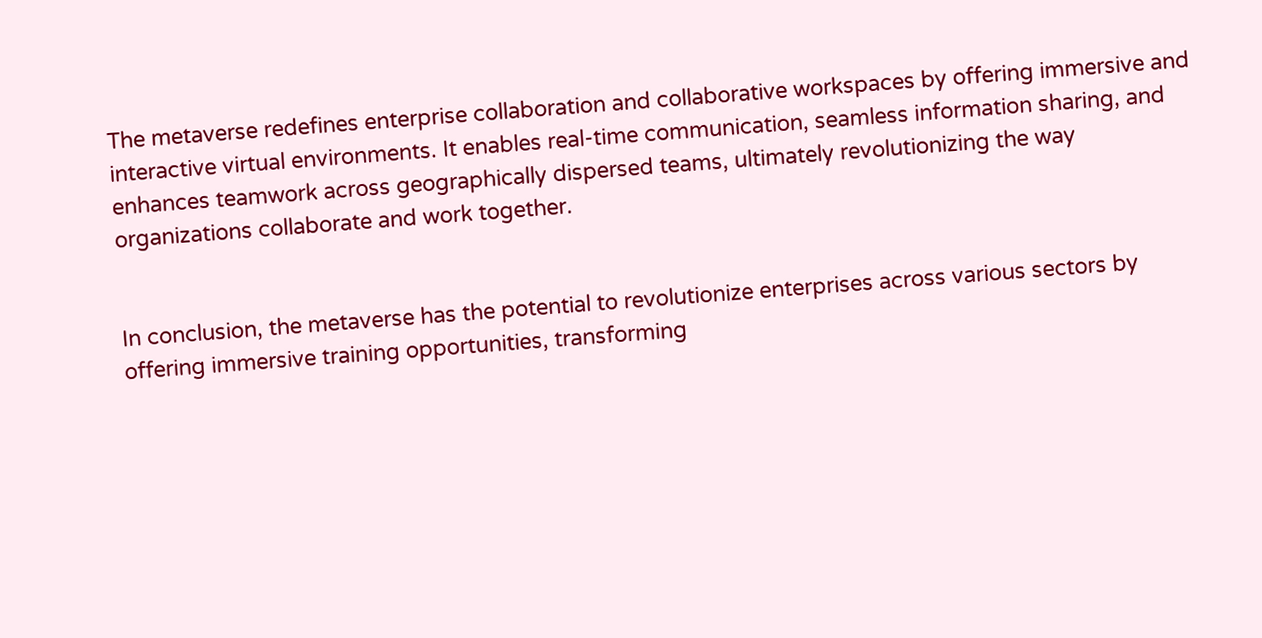The metaverse redefines enterprise collaboration and collaborative workspaces by offering immersive and interactive virtual environments. It enables real-time communication, seamless information sharing, and enhances teamwork across geographically dispersed teams, ultimately revolutionizing the way organizations collaborate and work together.


In conclusion, the metaverse has the potential to revolutionize enterprises across various sectors by offering immersive training opportunities, transforming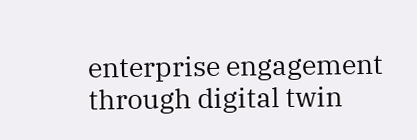enterprise engagement through digital twin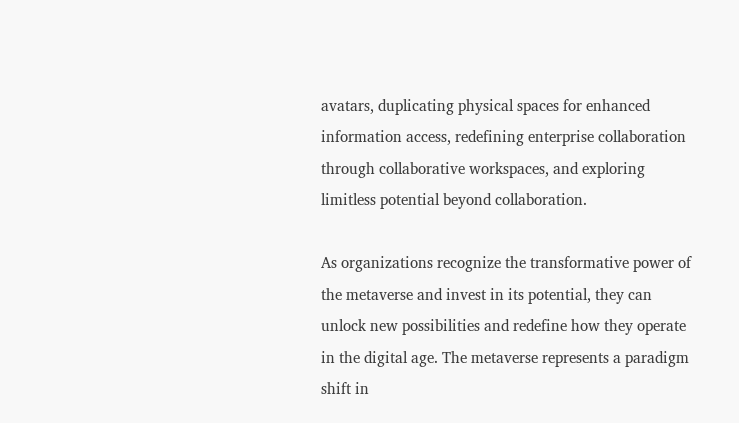avatars, duplicating physical spaces for enhanced information access, redefining enterprise collaboration through collaborative workspaces, and exploring limitless potential beyond collaboration.

As organizations recognize the transformative power of the metaverse and invest in its potential, they can unlock new possibilities and redefine how they operate in the digital age. The metaverse represents a paradigm shift in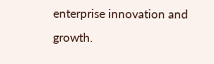enterprise innovation and growth.